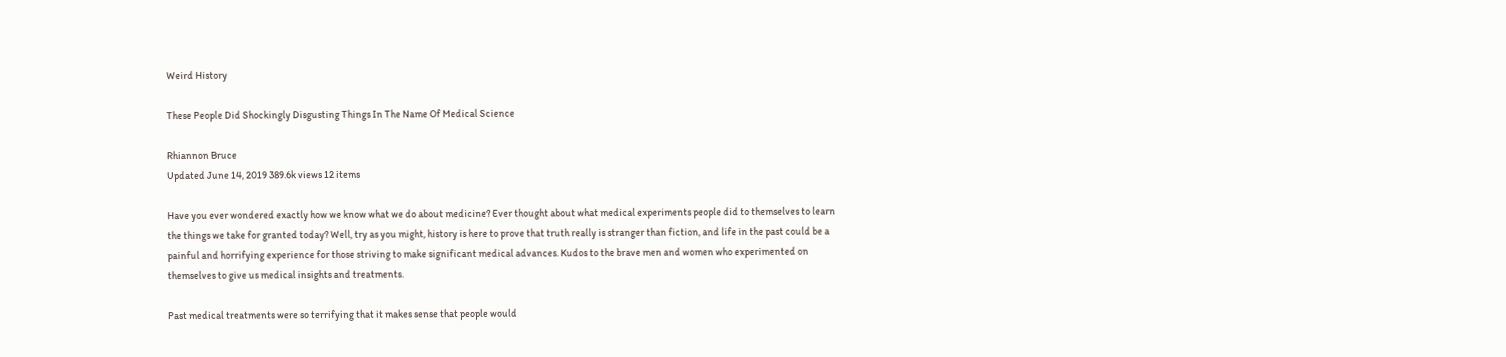Weird History

These People Did Shockingly Disgusting Things In The Name Of Medical Science

Rhiannon Bruce
Updated June 14, 2019 389.6k views 12 items

Have you ever wondered exactly how we know what we do about medicine? Ever thought about what medical experiments people did to themselves to learn the things we take for granted today? Well, try as you might, history is here to prove that truth really is stranger than fiction, and life in the past could be a painful and horrifying experience for those striving to make significant medical advances. Kudos to the brave men and women who experimented on themselves to give us medical insights and treatments.

Past medical treatments were so terrifying that it makes sense that people would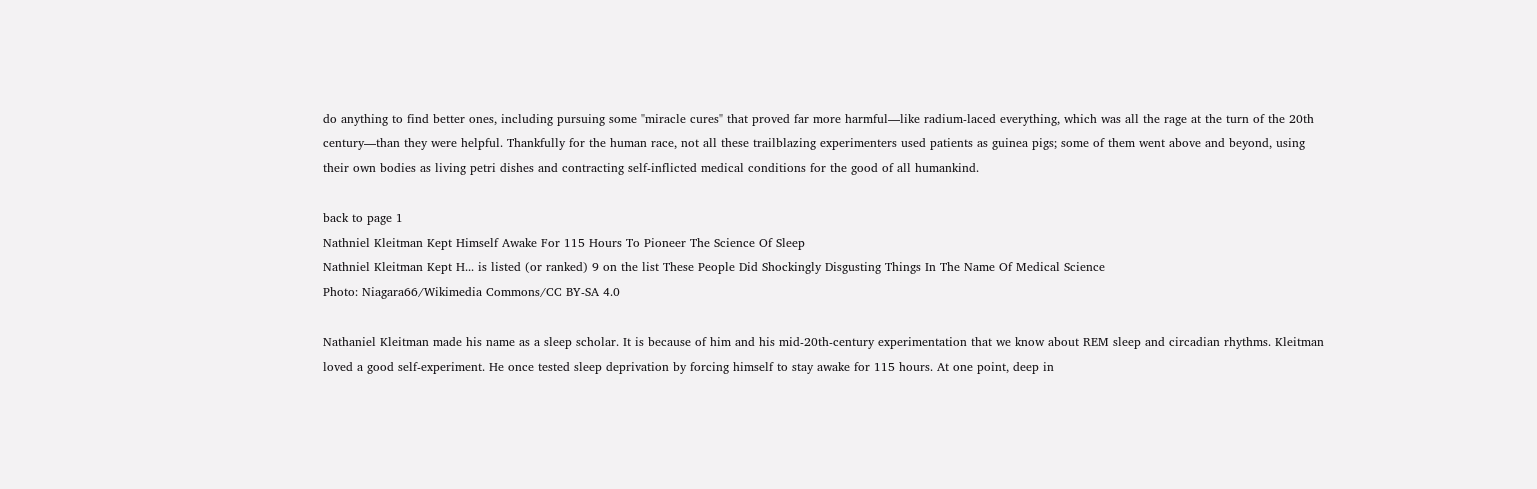do anything to find better ones, including pursuing some "miracle cures" that proved far more harmful—like radium-laced everything, which was all the rage at the turn of the 20th century—than they were helpful. Thankfully for the human race, not all these trailblazing experimenters used patients as guinea pigs; some of them went above and beyond, using their own bodies as living petri dishes and contracting self-inflicted medical conditions for the good of all humankind.

back to page 1
Nathniel Kleitman Kept Himself Awake For 115 Hours To Pioneer The Science Of Sleep
Nathniel Kleitman Kept H... is listed (or ranked) 9 on the list These People Did Shockingly Disgusting Things In The Name Of Medical Science
Photo: Niagara66/Wikimedia Commons/CC BY-SA 4.0

Nathaniel Kleitman made his name as a sleep scholar. It is because of him and his mid-20th-century experimentation that we know about REM sleep and circadian rhythms. Kleitman loved a good self-experiment. He once tested sleep deprivation by forcing himself to stay awake for 115 hours. At one point, deep in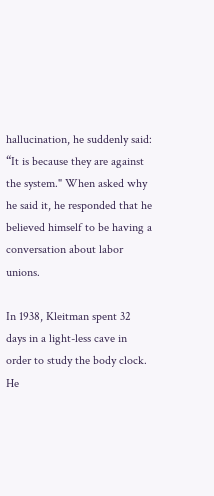hallucination, he suddenly said: “It is because they are against the system." When asked why he said it, he responded that he believed himself to be having a conversation about labor unions.

In 1938, Kleitman spent 32 days in a light-less cave in order to study the body clock. He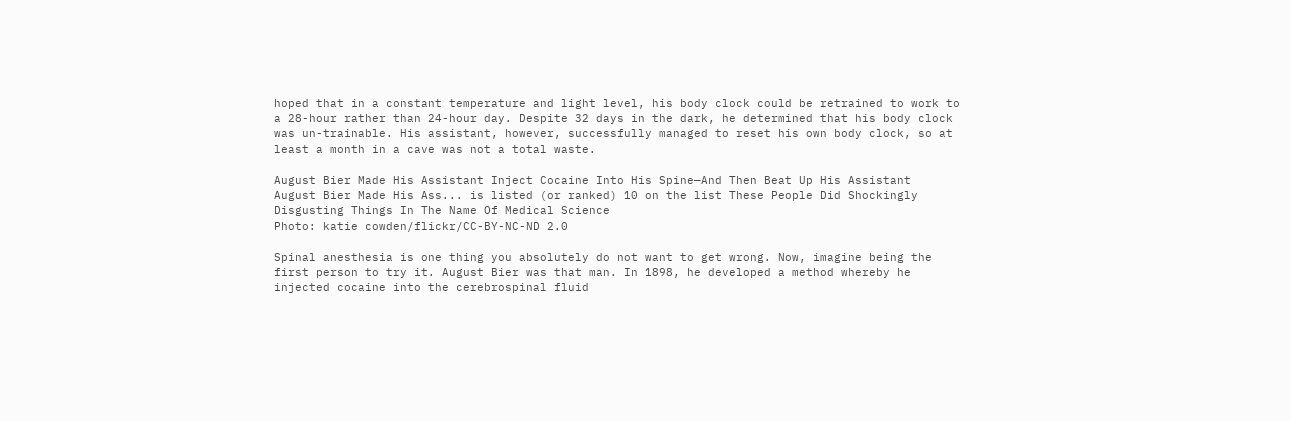hoped that in a constant temperature and light level, his body clock could be retrained to work to a 28-hour rather than 24-hour day. Despite 32 days in the dark, he determined that his body clock was un-trainable. His assistant, however, successfully managed to reset his own body clock, so at least a month in a cave was not a total waste.

August Bier Made His Assistant Inject Cocaine Into His Spine—And Then Beat Up His Assistant
August Bier Made His Ass... is listed (or ranked) 10 on the list These People Did Shockingly Disgusting Things In The Name Of Medical Science
Photo: katie cowden/flickr/CC-BY-NC-ND 2.0

Spinal anesthesia is one thing you absolutely do not want to get wrong. Now, imagine being the first person to try it. August Bier was that man. In 1898, he developed a method whereby he injected cocaine into the cerebrospinal fluid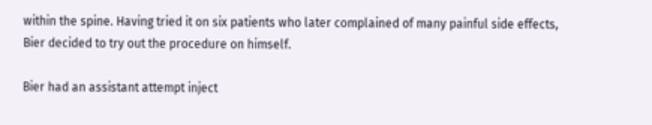within the spine. Having tried it on six patients who later complained of many painful side effects, Bier decided to try out the procedure on himself.

Bier had an assistant attempt inject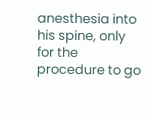anesthesia into his spine, only for the procedure to go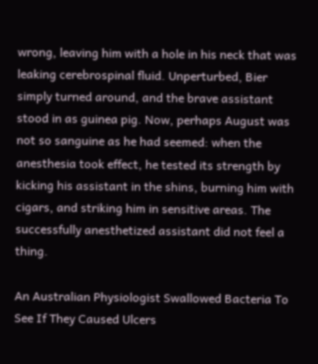wrong, leaving him with a hole in his neck that was leaking cerebrospinal fluid. Unperturbed, Bier simply turned around, and the brave assistant stood in as guinea pig. Now, perhaps August was not so sanguine as he had seemed: when the anesthesia took effect, he tested its strength by kicking his assistant in the shins, burning him with cigars, and striking him in sensitive areas. The successfully anesthetized assistant did not feel a thing.

An Australian Physiologist Swallowed Bacteria To See If They Caused Ulcers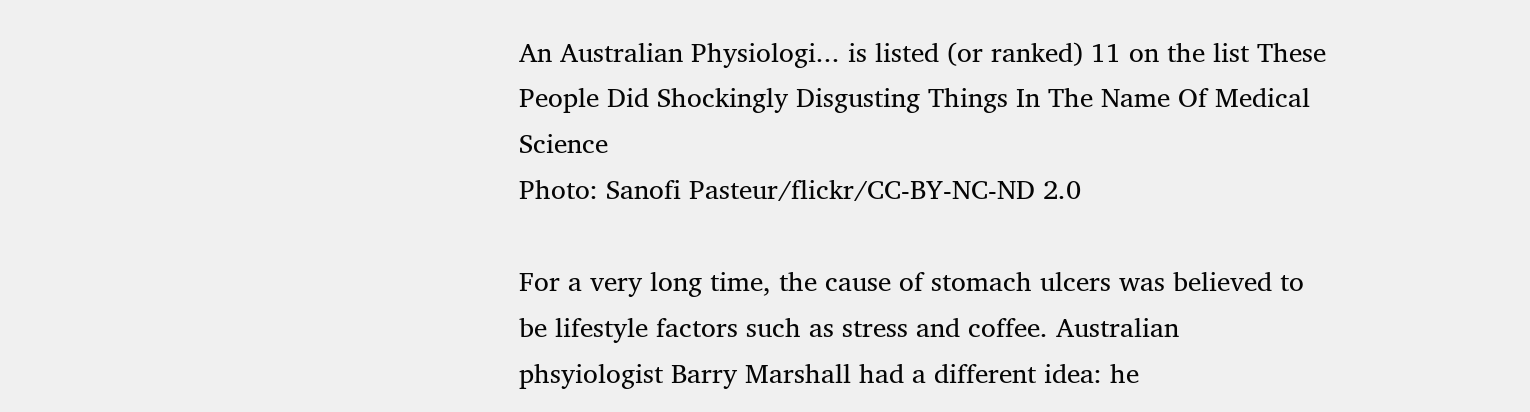An Australian Physiologi... is listed (or ranked) 11 on the list These People Did Shockingly Disgusting Things In The Name Of Medical Science
Photo: Sanofi Pasteur/flickr/CC-BY-NC-ND 2.0

For a very long time, the cause of stomach ulcers was believed to be lifestyle factors such as stress and coffee. Australian phsyiologist Barry Marshall had a different idea: he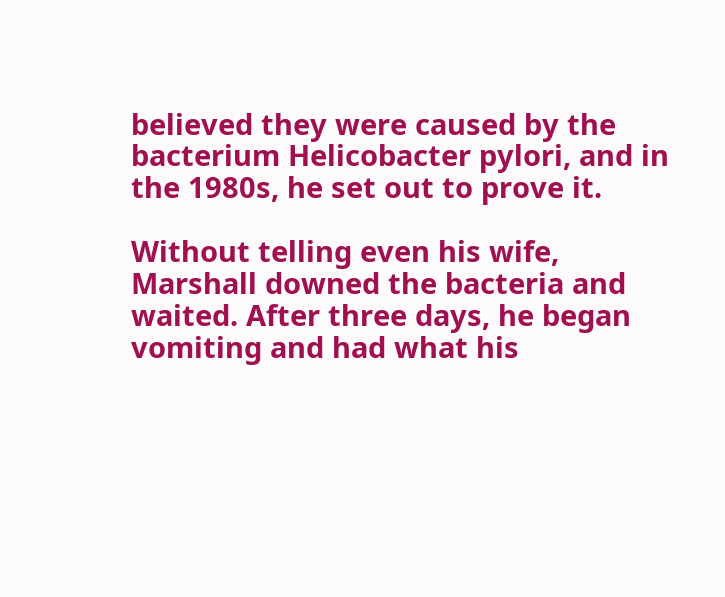believed they were caused by the bacterium Helicobacter pylori, and in the 1980s, he set out to prove it.

Without telling even his wife, Marshall downed the bacteria and waited. After three days, he began vomiting and had what his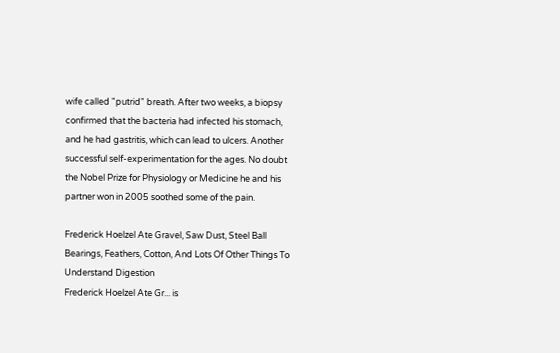wife called "putrid" breath. After two weeks, a biopsy confirmed that the bacteria had infected his stomach, and he had gastritis, which can lead to ulcers. Another successful self-experimentation for the ages. No doubt the Nobel Prize for Physiology or Medicine he and his partner won in 2005 soothed some of the pain.

Frederick Hoelzel Ate Gravel, Saw Dust, Steel Ball Bearings, Feathers, Cotton, And Lots Of Other Things To Understand Digestion
Frederick Hoelzel Ate Gr... is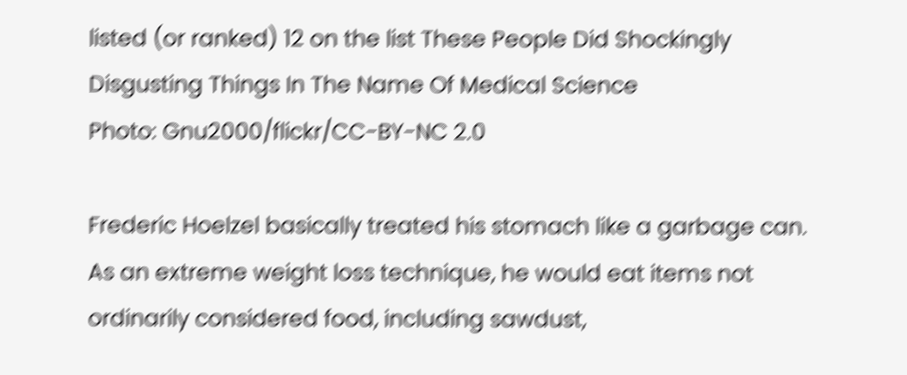listed (or ranked) 12 on the list These People Did Shockingly Disgusting Things In The Name Of Medical Science
Photo: Gnu2000/flickr/CC-BY-NC 2.0

Frederic Hoelzel basically treated his stomach like a garbage can. As an extreme weight loss technique, he would eat items not ordinarily considered food, including sawdust,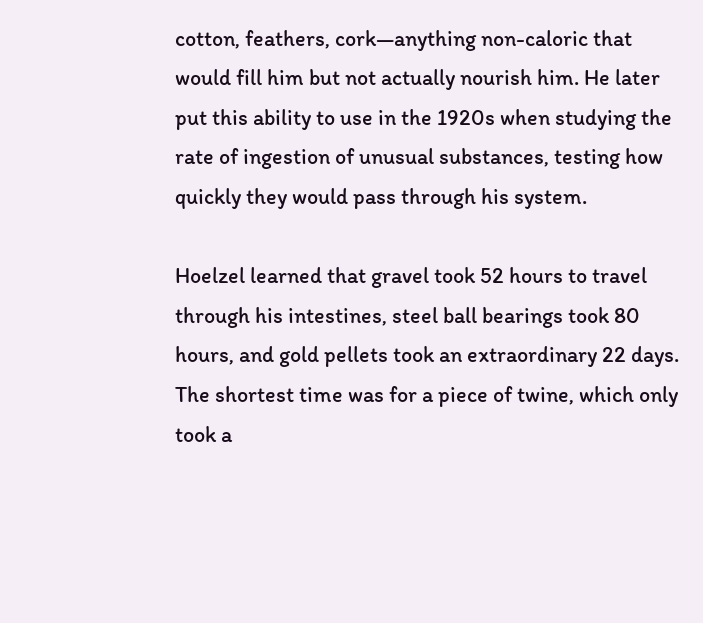cotton, feathers, cork—anything non-caloric that would fill him but not actually nourish him. He later put this ability to use in the 1920s when studying the rate of ingestion of unusual substances, testing how quickly they would pass through his system.

Hoelzel learned that gravel took 52 hours to travel through his intestines, steel ball bearings took 80 hours, and gold pellets took an extraordinary 22 days. The shortest time was for a piece of twine, which only took a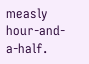measly hour-and-a-half.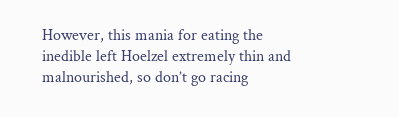However, this mania for eating the inedible left Hoelzel extremely thin and malnourished, so don’t go racing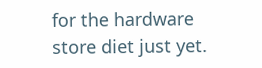for the hardware store diet just yet.